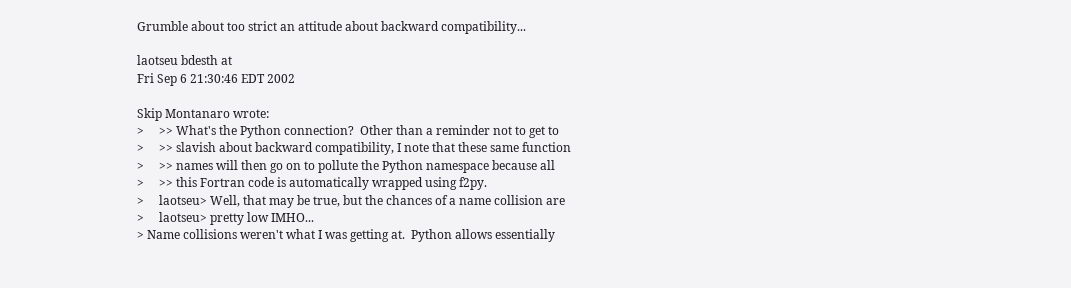Grumble about too strict an attitude about backward compatibility...

laotseu bdesth at
Fri Sep 6 21:30:46 EDT 2002

Skip Montanaro wrote:
>     >> What's the Python connection?  Other than a reminder not to get to
>     >> slavish about backward compatibility, I note that these same function
>     >> names will then go on to pollute the Python namespace because all
>     >> this Fortran code is automatically wrapped using f2py.
>     laotseu> Well, that may be true, but the chances of a name collision are
>     laotseu> pretty low IMHO...
> Name collisions weren't what I was getting at.  Python allows essentially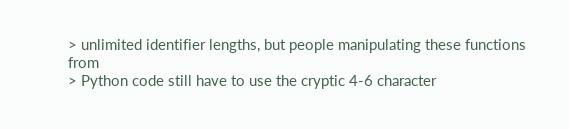> unlimited identifier lengths, but people manipulating these functions from
> Python code still have to use the cryptic 4-6 character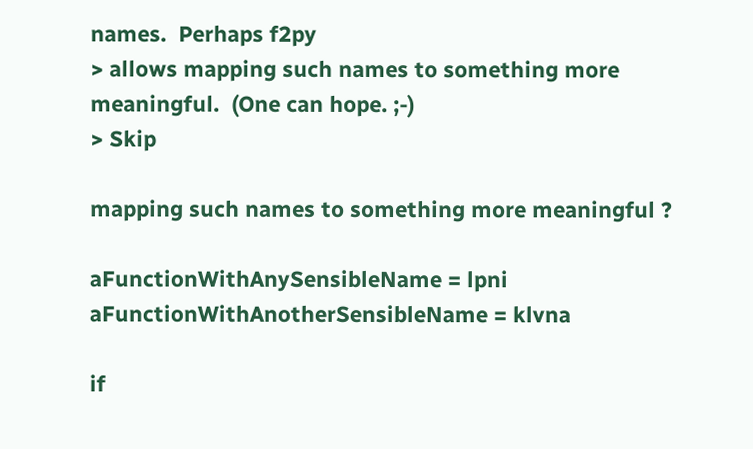names.  Perhaps f2py
> allows mapping such names to something more meaningful.  (One can hope. ;-)
> Skip

mapping such names to something more meaningful ?

aFunctionWithAnySensibleName = lpni
aFunctionWithAnotherSensibleName = klvna

if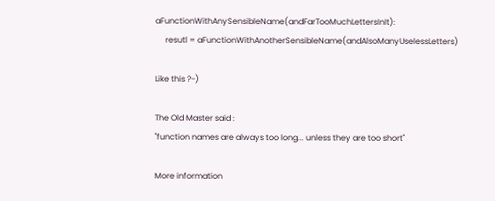aFunctionWithAnySensibleName(andFarTooMuchLettersInIt):
     resutl = aFunctionWithAnotherSensibleName(andAlsoManyUselessLetters)

Like this ?-)

The Old Master said :
"function names are always too long... unless they are too short"

More information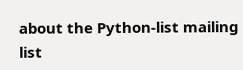about the Python-list mailing list